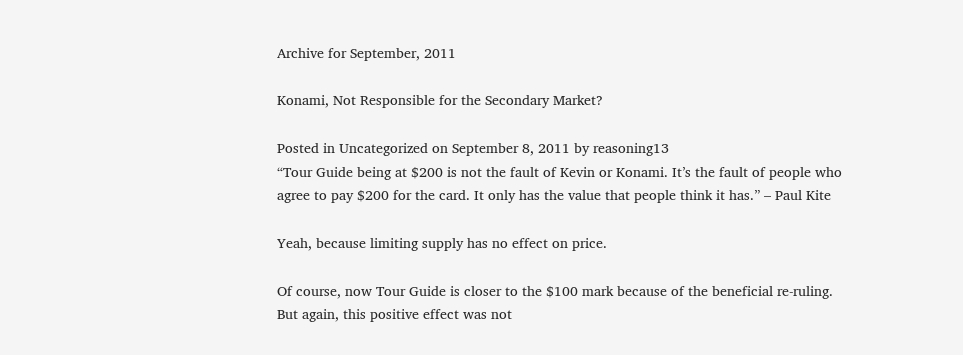Archive for September, 2011

Konami, Not Responsible for the Secondary Market?

Posted in Uncategorized on September 8, 2011 by reasoning13
“Tour Guide being at $200 is not the fault of Kevin or Konami. It’s the fault of people who agree to pay $200 for the card. It only has the value that people think it has.” – Paul Kite

Yeah, because limiting supply has no effect on price.

Of course, now Tour Guide is closer to the $100 mark because of the beneficial re-ruling. But again, this positive effect was not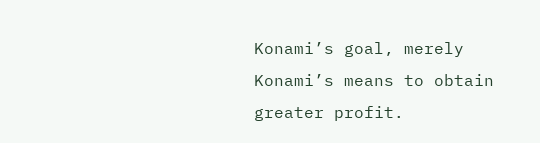Konami’s goal, merely Konami’s means to obtain greater profit.